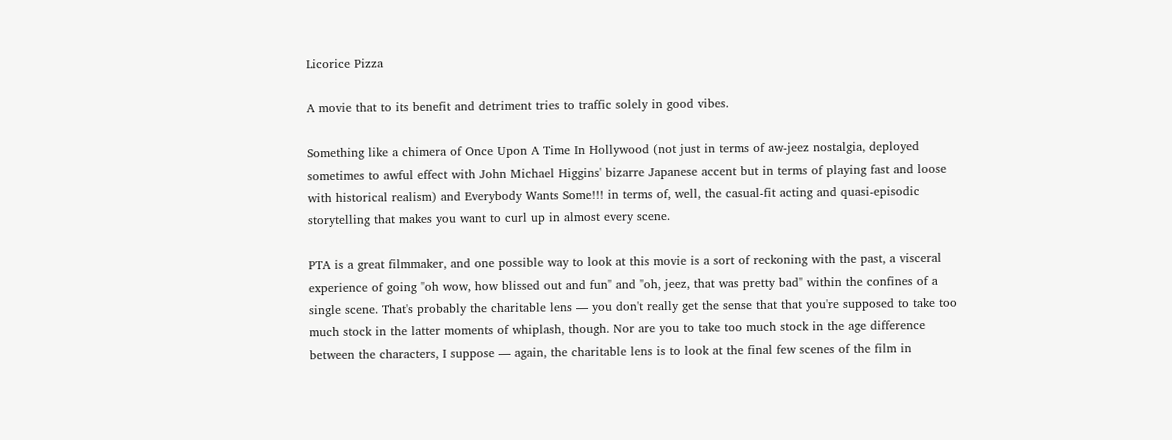Licorice Pizza

A movie that to its benefit and detriment tries to traffic solely in good vibes.

Something like a chimera of Once Upon A Time In Hollywood (not just in terms of aw-jeez nostalgia, deployed sometimes to awful effect with John Michael Higgins' bizarre Japanese accent but in terms of playing fast and loose with historical realism) and Everybody Wants Some!!! in terms of, well, the casual-fit acting and quasi-episodic storytelling that makes you want to curl up in almost every scene.

PTA is a great filmmaker, and one possible way to look at this movie is a sort of reckoning with the past, a visceral experience of going "oh wow, how blissed out and fun" and "oh, jeez, that was pretty bad" within the confines of a single scene. That's probably the charitable lens — you don't really get the sense that that you're supposed to take too much stock in the latter moments of whiplash, though. Nor are you to take too much stock in the age difference between the characters, I suppose — again, the charitable lens is to look at the final few scenes of the film in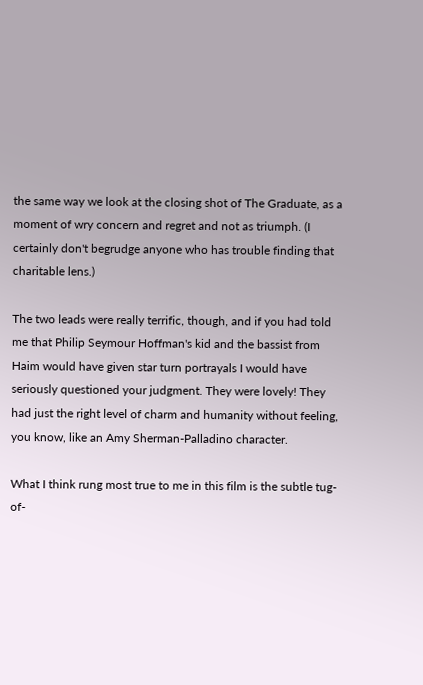the same way we look at the closing shot of The Graduate, as a moment of wry concern and regret and not as triumph. (I certainly don't begrudge anyone who has trouble finding that charitable lens.)

The two leads were really terrific, though, and if you had told me that Philip Seymour Hoffman's kid and the bassist from Haim would have given star turn portrayals I would have seriously questioned your judgment. They were lovely! They had just the right level of charm and humanity without feeling, you know, like an Amy Sherman-Palladino character.

What I think rung most true to me in this film is the subtle tug-of-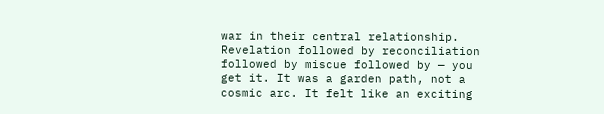war in their central relationship. Revelation followed by reconciliation followed by miscue followed by — you get it. It was a garden path, not a cosmic arc. It felt like an exciting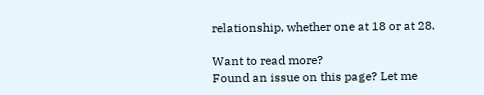relationship, whether one at 18 or at 28.

Want to read more?
Found an issue on this page? Let me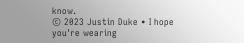know.
© 2023 Justin Duke • I hope you're wearing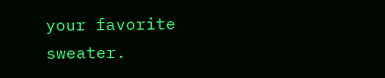your favorite sweater.